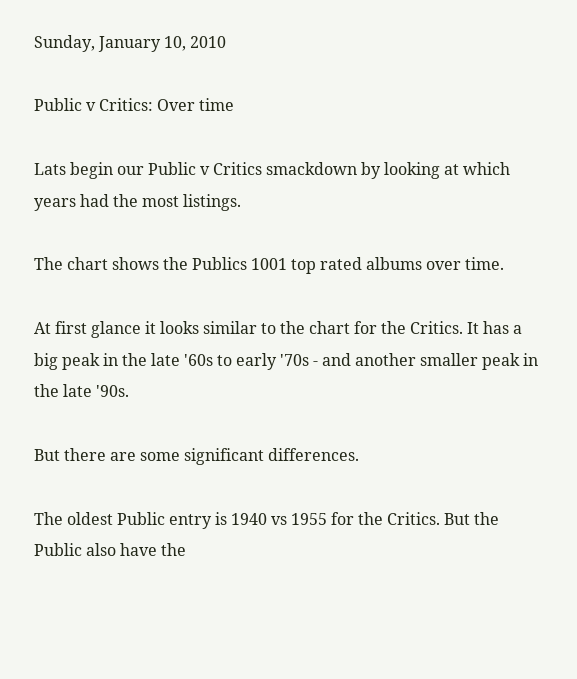Sunday, January 10, 2010

Public v Critics: Over time

Lats begin our Public v Critics smackdown by looking at which years had the most listings.

The chart shows the Publics 1001 top rated albums over time.

At first glance it looks similar to the chart for the Critics. It has a big peak in the late '60s to early '70s - and another smaller peak in the late '90s.

But there are some significant differences.

The oldest Public entry is 1940 vs 1955 for the Critics. But the Public also have the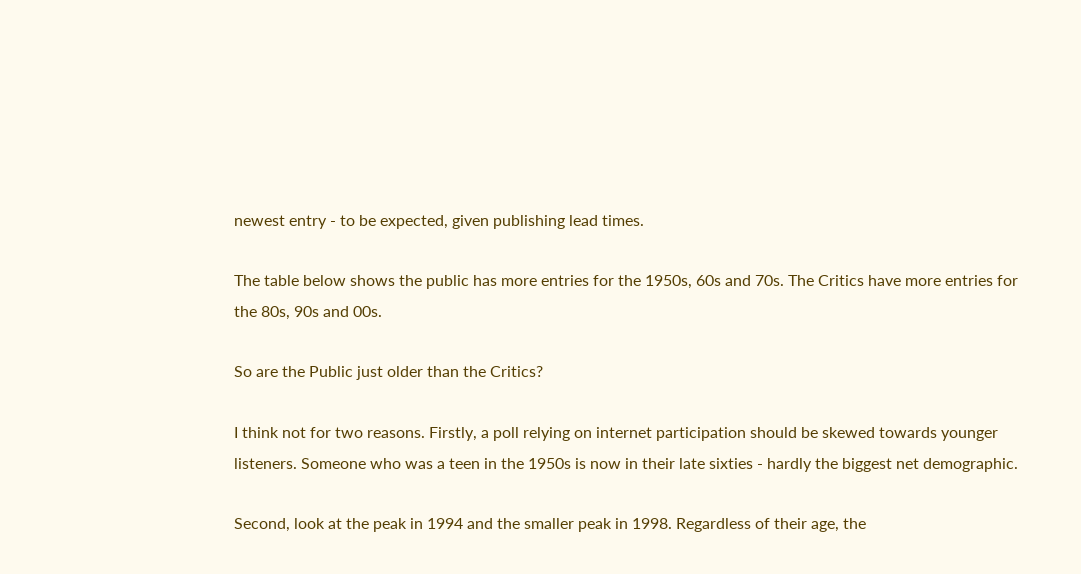newest entry - to be expected, given publishing lead times.

The table below shows the public has more entries for the 1950s, 60s and 70s. The Critics have more entries for the 80s, 90s and 00s.

So are the Public just older than the Critics?

I think not for two reasons. Firstly, a poll relying on internet participation should be skewed towards younger listeners. Someone who was a teen in the 1950s is now in their late sixties - hardly the biggest net demographic.

Second, look at the peak in 1994 and the smaller peak in 1998. Regardless of their age, the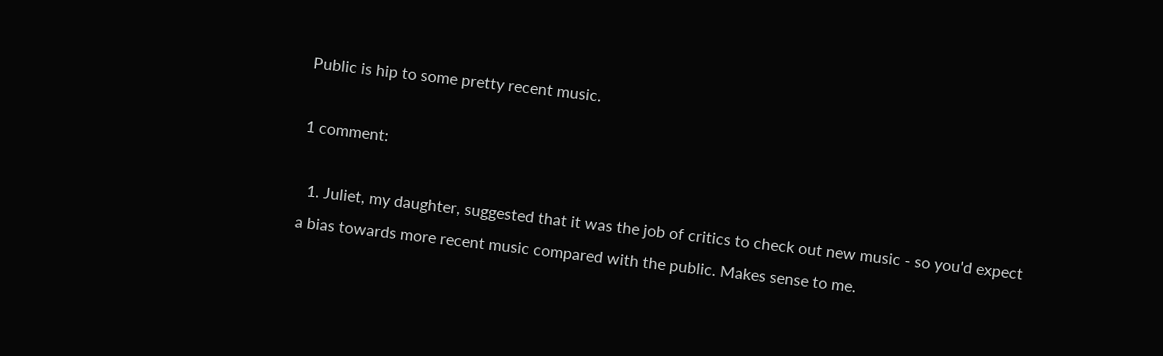Public is hip to some pretty recent music.

1 comment:

  1. Juliet, my daughter, suggested that it was the job of critics to check out new music - so you'd expect a bias towards more recent music compared with the public. Makes sense to me.